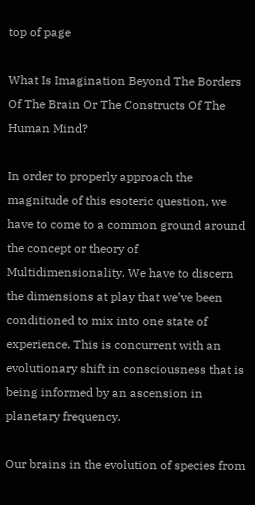top of page

What Is Imagination Beyond The Borders Of The Brain Or The Constructs Of The Human Mind?

In order to properly approach the magnitude of this esoteric question, we have to come to a common ground around the concept or theory of Multidimensionality. We have to discern the dimensions at play that we’ve been conditioned to mix into one state of experience. This is concurrent with an evolutionary shift in consciousness that is being informed by an ascension in planetary frequency.

Our brains in the evolution of species from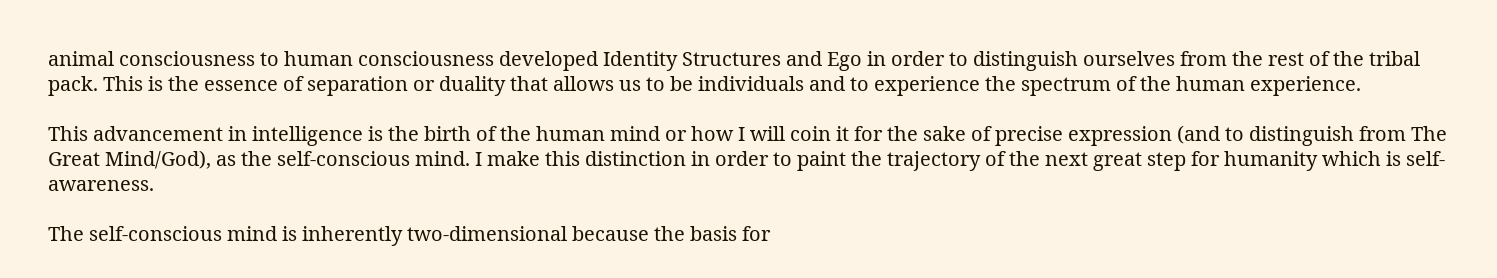animal consciousness to human consciousness developed Identity Structures and Ego in order to distinguish ourselves from the rest of the tribal pack. This is the essence of separation or duality that allows us to be individuals and to experience the spectrum of the human experience.

This advancement in intelligence is the birth of the human mind or how I will coin it for the sake of precise expression (and to distinguish from The Great Mind/God), as the self-conscious mind. I make this distinction in order to paint the trajectory of the next great step for humanity which is self-awareness.

The self-conscious mind is inherently two-dimensional because the basis for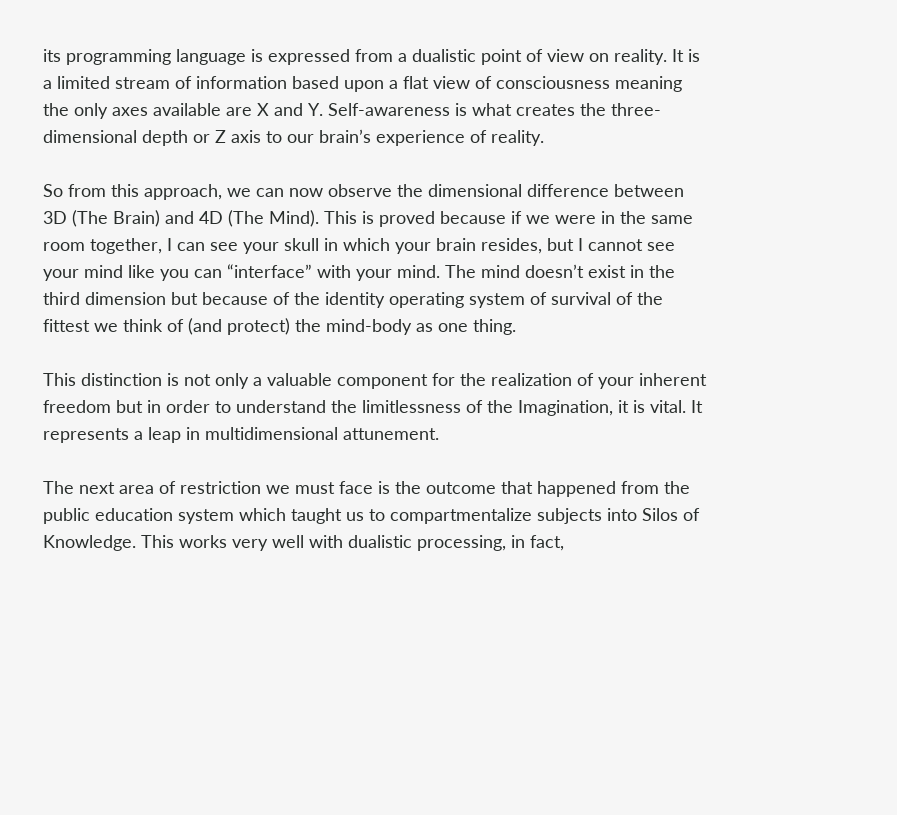its programming language is expressed from a dualistic point of view on reality. It is a limited stream of information based upon a flat view of consciousness meaning the only axes available are X and Y. Self-awareness is what creates the three-dimensional depth or Z axis to our brain’s experience of reality.

So from this approach, we can now observe the dimensional difference between 3D (The Brain) and 4D (The Mind). This is proved because if we were in the same room together, I can see your skull in which your brain resides, but I cannot see your mind like you can “interface” with your mind. The mind doesn’t exist in the third dimension but because of the identity operating system of survival of the fittest we think of (and protect) the mind-body as one thing.

This distinction is not only a valuable component for the realization of your inherent freedom but in order to understand the limitlessness of the Imagination, it is vital. It represents a leap in multidimensional attunement.

The next area of restriction we must face is the outcome that happened from the public education system which taught us to compartmentalize subjects into Silos of Knowledge. This works very well with dualistic processing, in fact,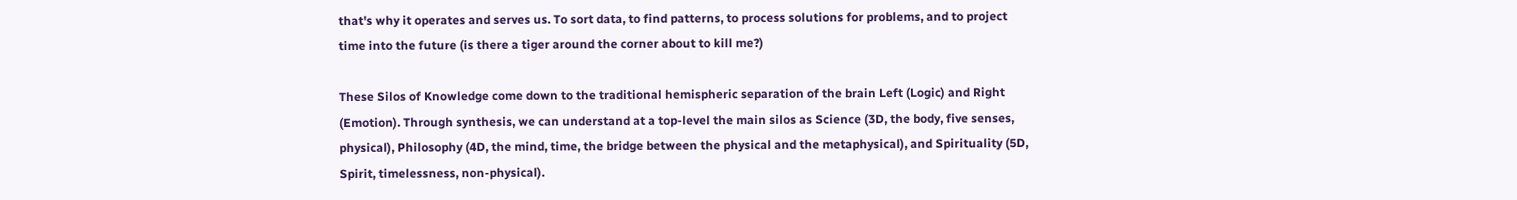that's why it operates and serves us. To sort data, to find patterns, to process solutions for problems, and to project time into the future (is there a tiger around the corner about to kill me?)

These Silos of Knowledge come down to the traditional hemispheric separation of the brain Left (Logic) and Right (Emotion). Through synthesis, we can understand at a top-level the main silos as Science (3D, the body, five senses, physical), Philosophy (4D, the mind, time, the bridge between the physical and the metaphysical), and Spirituality (5D, Spirit, timelessness, non-physical).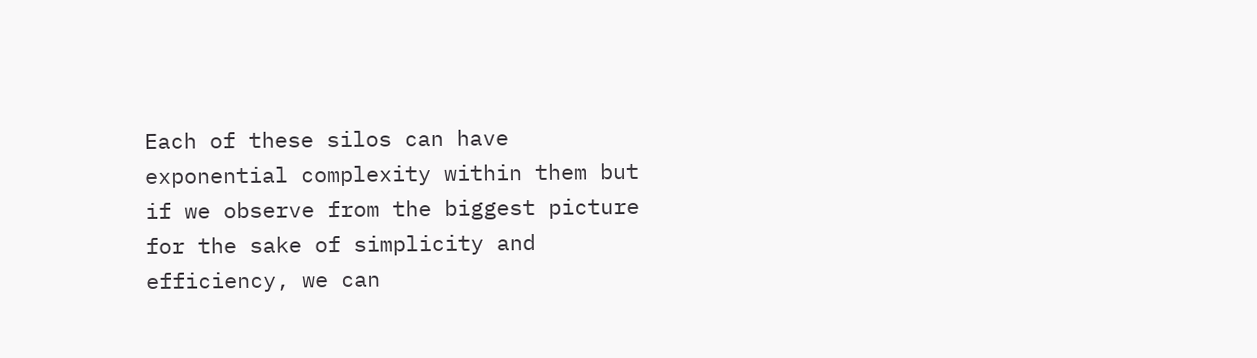Each of these silos can have exponential complexity within them but if we observe from the biggest picture for the sake of simplicity and efficiency, we can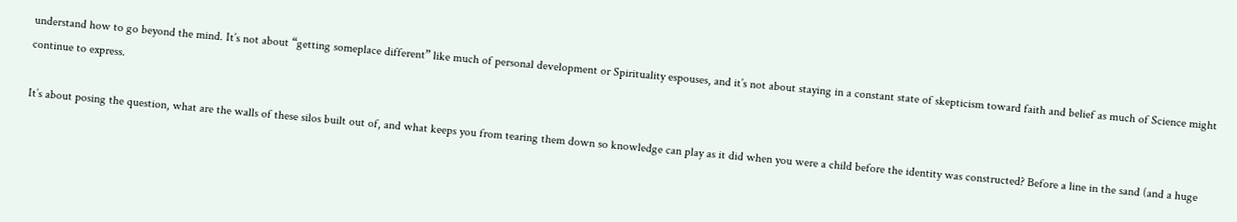understand how to go beyond the mind. It’s not about “getting someplace different” like much of personal development or Spirituality espouses, and it’s not about staying in a constant state of skepticism toward faith and belief as much of Science might continue to express.

It’s about posing the question, what are the walls of these silos built out of, and what keeps you from tearing them down so knowledge can play as it did when you were a child before the identity was constructed? Before a line in the sand (and a huge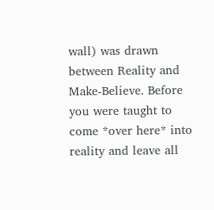wall) was drawn between Reality and Make-Believe. Before you were taught to come *over here* into reality and leave all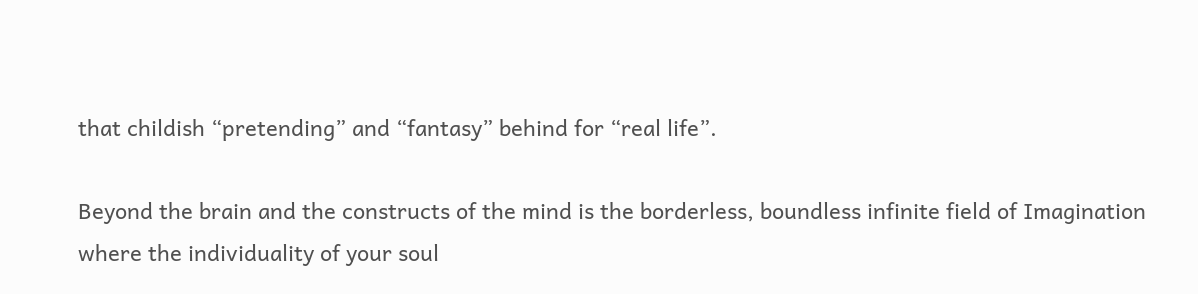that childish “pretending” and “fantasy” behind for “real life”.

Beyond the brain and the constructs of the mind is the borderless, boundless infinite field of Imagination where the individuality of your soul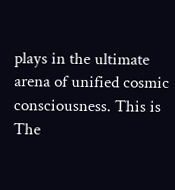plays in the ultimate arena of unified cosmic consciousness. This is The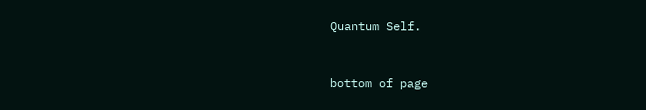Quantum Self.


bottom of page